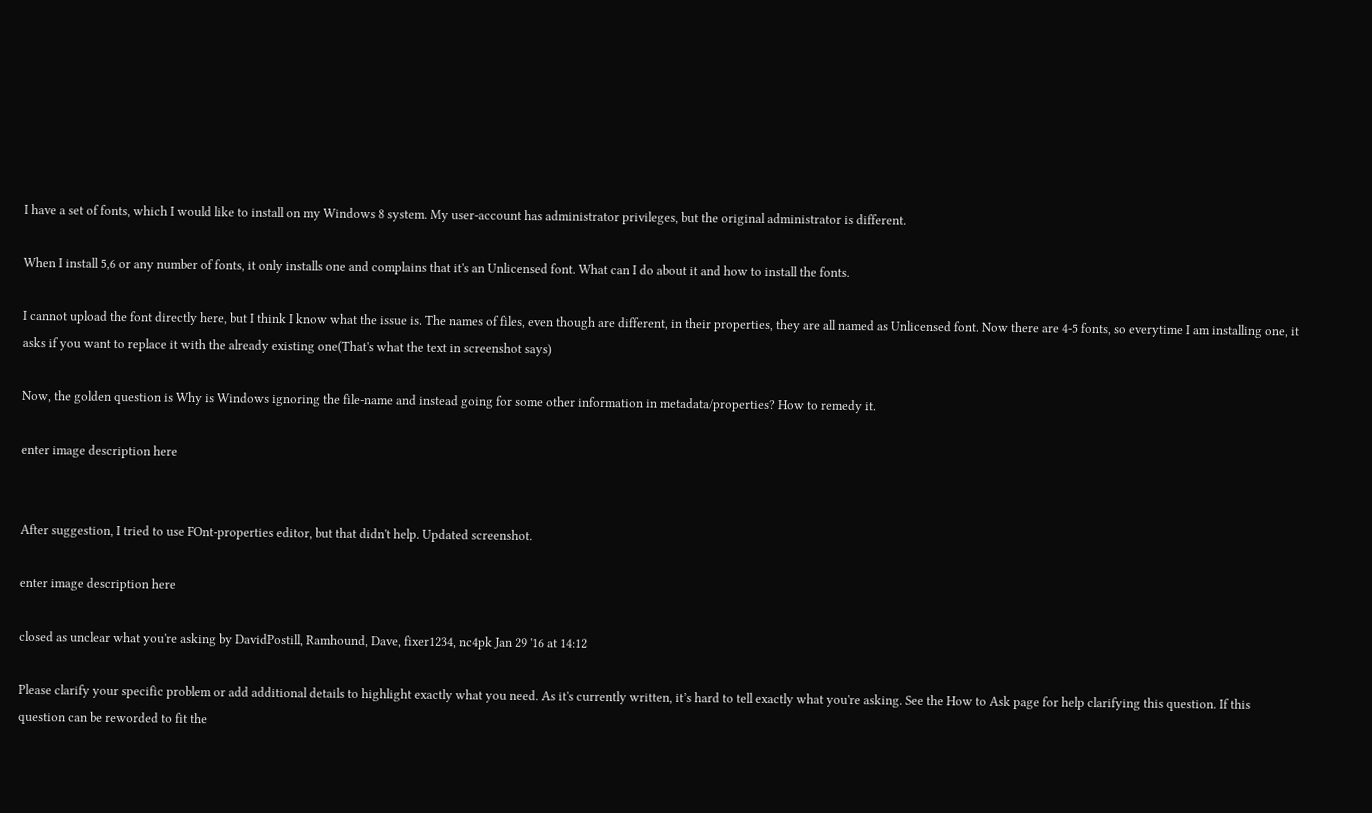I have a set of fonts, which I would like to install on my Windows 8 system. My user-account has administrator privileges, but the original administrator is different.

When I install 5,6 or any number of fonts, it only installs one and complains that it's an Unlicensed font. What can I do about it and how to install the fonts.

I cannot upload the font directly here, but I think I know what the issue is. The names of files, even though are different, in their properties, they are all named as Unlicensed font. Now there are 4-5 fonts, so everytime I am installing one, it asks if you want to replace it with the already existing one(That's what the text in screenshot says)

Now, the golden question is Why is Windows ignoring the file-name and instead going for some other information in metadata/properties? How to remedy it.

enter image description here


After suggestion, I tried to use FOnt-properties editor, but that didn't help. Updated screenshot.

enter image description here

closed as unclear what you're asking by DavidPostill, Ramhound, Dave, fixer1234, nc4pk Jan 29 '16 at 14:12

Please clarify your specific problem or add additional details to highlight exactly what you need. As it's currently written, it’s hard to tell exactly what you're asking. See the How to Ask page for help clarifying this question. If this question can be reworded to fit the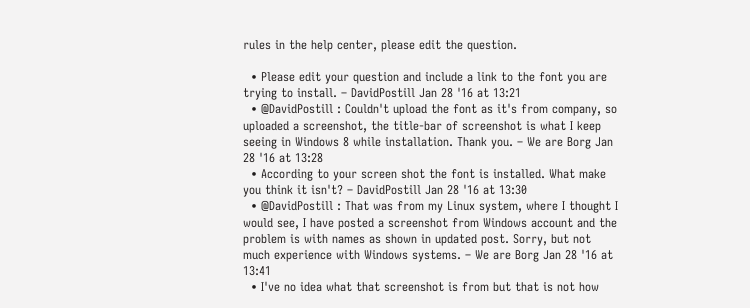rules in the help center, please edit the question.

  • Please edit your question and include a link to the font you are trying to install. – DavidPostill Jan 28 '16 at 13:21
  • @DavidPostill : Couldn't upload the font as it's from company, so uploaded a screenshot, the title-bar of screenshot is what I keep seeing in Windows 8 while installation. Thank you. – We are Borg Jan 28 '16 at 13:28
  • According to your screen shot the font is installed. What make you think it isn't? – DavidPostill Jan 28 '16 at 13:30
  • @DavidPostill : That was from my Linux system, where I thought I would see, I have posted a screenshot from Windows account and the problem is with names as shown in updated post. Sorry, but not much experience with Windows systems. – We are Borg Jan 28 '16 at 13:41
  • I've no idea what that screenshot is from but that is not how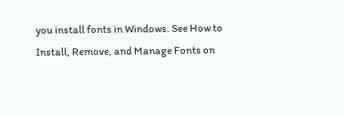you install fonts in Windows. See How to Install, Remove, and Manage Fonts on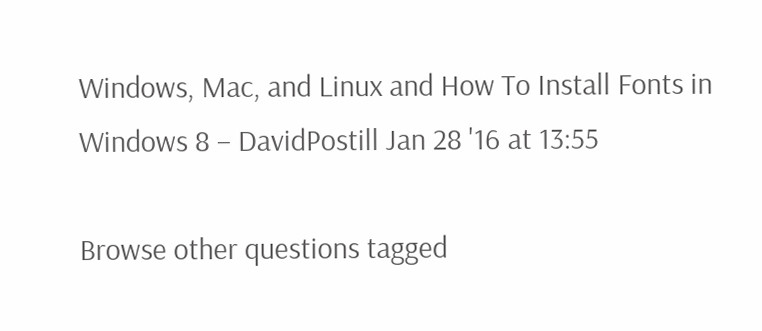Windows, Mac, and Linux and How To Install Fonts in Windows 8 – DavidPostill Jan 28 '16 at 13:55

Browse other questions tagged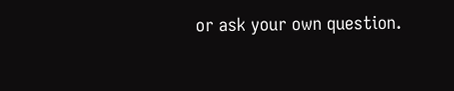or ask your own question.